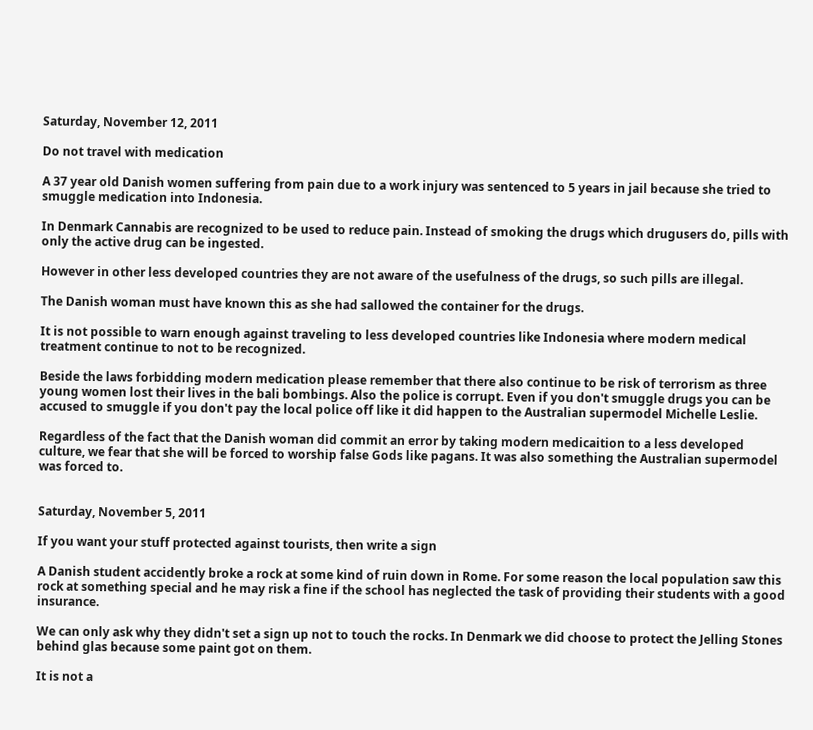Saturday, November 12, 2011

Do not travel with medication

A 37 year old Danish women suffering from pain due to a work injury was sentenced to 5 years in jail because she tried to smuggle medication into Indonesia.

In Denmark Cannabis are recognized to be used to reduce pain. Instead of smoking the drugs which drugusers do, pills with only the active drug can be ingested.

However in other less developed countries they are not aware of the usefulness of the drugs, so such pills are illegal.

The Danish woman must have known this as she had sallowed the container for the drugs.

It is not possible to warn enough against traveling to less developed countries like Indonesia where modern medical treatment continue to not to be recognized.

Beside the laws forbidding modern medication please remember that there also continue to be risk of terrorism as three young women lost their lives in the bali bombings. Also the police is corrupt. Even if you don't smuggle drugs you can be accused to smuggle if you don't pay the local police off like it did happen to the Australian supermodel Michelle Leslie.

Regardless of the fact that the Danish woman did commit an error by taking modern medicaition to a less developed culture, we fear that she will be forced to worship false Gods like pagans. It was also something the Australian supermodel was forced to.


Saturday, November 5, 2011

If you want your stuff protected against tourists, then write a sign

A Danish student accidently broke a rock at some kind of ruin down in Rome. For some reason the local population saw this rock at something special and he may risk a fine if the school has neglected the task of providing their students with a good insurance.

We can only ask why they didn't set a sign up not to touch the rocks. In Denmark we did choose to protect the Jelling Stones behind glas because some paint got on them.

It is not a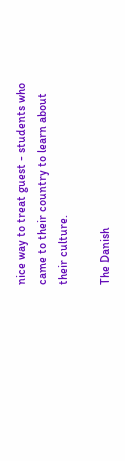nice way to treat guest - students who came to their country to learn about their culture.

The Danish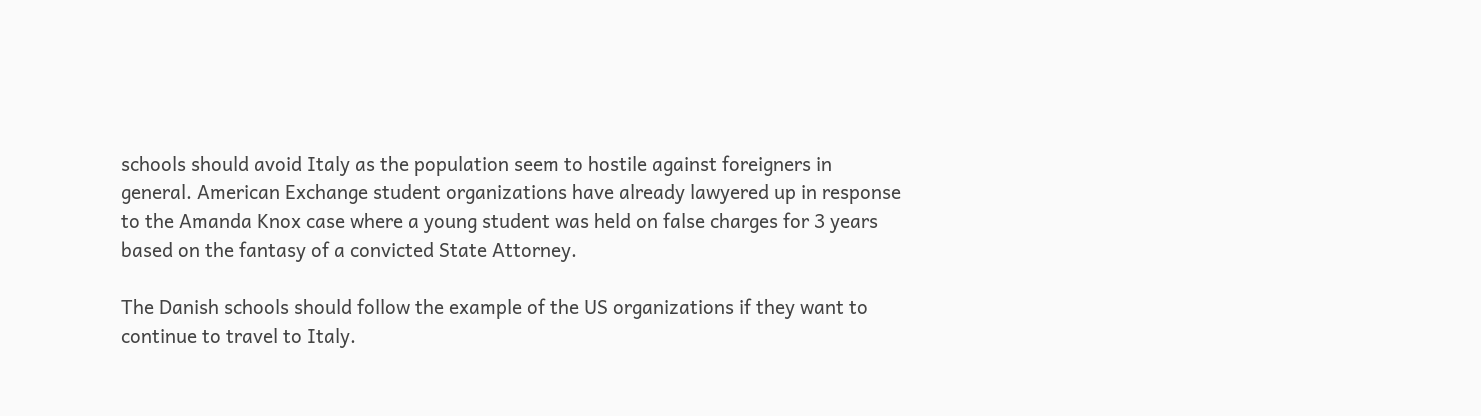schools should avoid Italy as the population seem to hostile against foreigners in general. American Exchange student organizations have already lawyered up in response to the Amanda Knox case where a young student was held on false charges for 3 years based on the fantasy of a convicted State Attorney.

The Danish schools should follow the example of the US organizations if they want to continue to travel to Italy.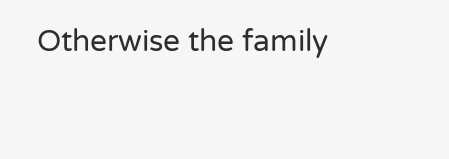Otherwise the family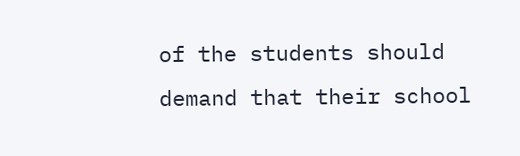of the students should demand that their school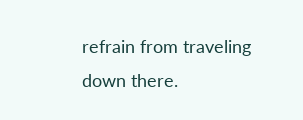refrain from traveling down there.